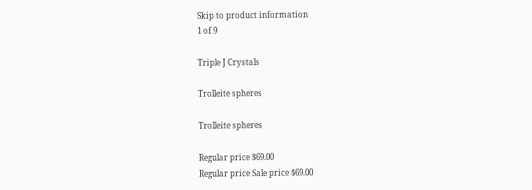Skip to product information
1 of 9

Triple J Crystals

Trolleite spheres

Trolleite spheres

Regular price $69.00
Regular price Sale price $69.00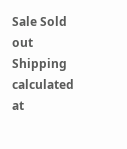Sale Sold out
Shipping calculated at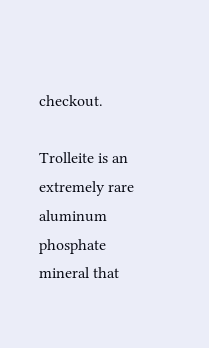checkout.

Trolleite is an extremely rare aluminum phosphate mineral that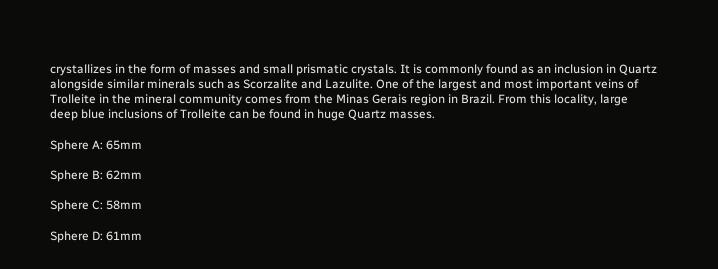crystallizes in the form of masses and small prismatic crystals. It is commonly found as an inclusion in Quartz alongside similar minerals such as Scorzalite and Lazulite. One of the largest and most important veins of Trolleite in the mineral community comes from the Minas Gerais region in Brazil. From this locality, large deep blue inclusions of Trolleite can be found in huge Quartz masses.

Sphere A: 65mm

Sphere B: 62mm

Sphere C: 58mm

Sphere D: 61mm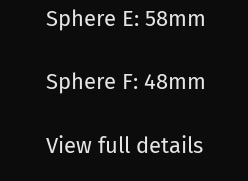Sphere E: 58mm

Sphere F: 48mm

View full details